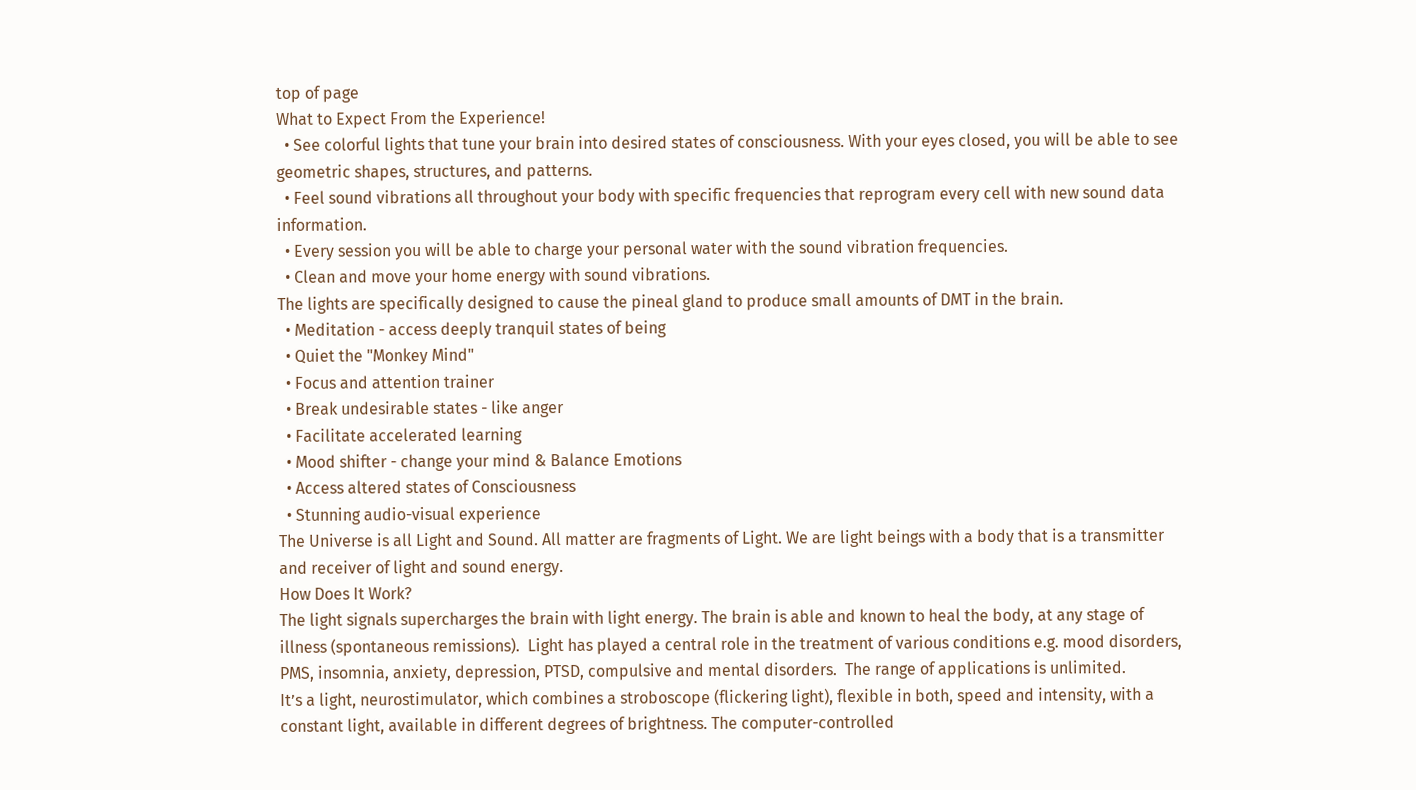top of page
What to Expect From the Experience!
  • See colorful lights that tune your brain into desired states of consciousness. With your eyes closed, you will be able to see geometric shapes, structures, and patterns.
  • Feel sound vibrations all throughout your body with specific frequencies that reprogram every cell with new sound data information.
  • Every session you will be able to charge your personal water with the sound vibration frequencies.
  • Clean and move your home energy with sound vibrations.
The lights are specifically designed to cause the pineal gland to produce small amounts of DMT in the brain.
  • Meditation - access deeply tranquil states of being
  • Quiet the "Monkey Mind"
  • Focus and attention trainer
  • Break undesirable states - like anger
  • Facilitate accelerated learning
  • Mood shifter - change your mind & Balance Emotions
  • Access altered states of Consciousness
  • Stunning audio-visual experience
The Universe is all Light and Sound. All matter are fragments of Light. We are light beings with a body that is a transmitter and receiver of light and sound energy.
How Does It Work?
The light signals supercharges the brain with light energy. The brain is able and known to heal the body, at any stage of illness (spontaneous remissions).  Light has played a central role in the treatment of various conditions e.g. mood disorders, PMS, insomnia, anxiety, depression, PTSD, compulsive and mental disorders.  The range of applications is unlimited.
It’s a light, neurostimulator, which combines a stroboscope (flickering light), flexible in both, speed and intensity, with a constant light, available in different degrees of brightness. The computer-controlled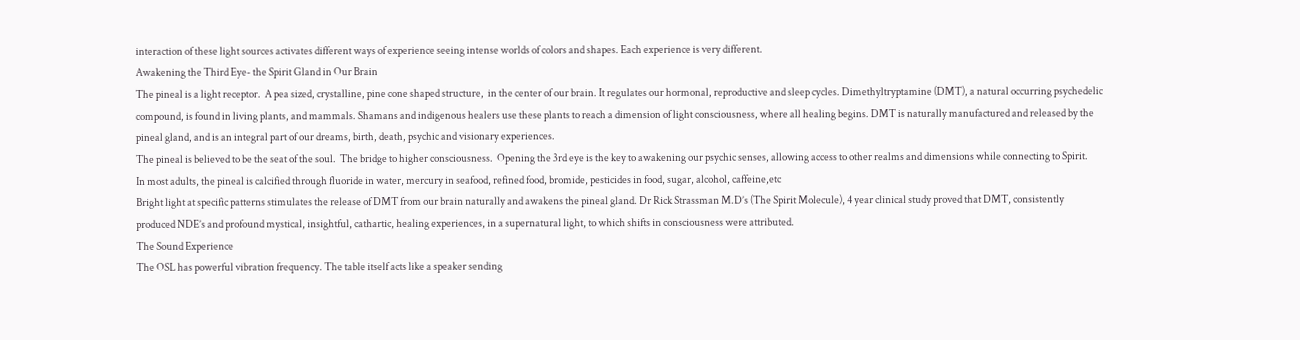interaction of these light sources activates different ways of experience seeing intense worlds of colors and shapes. Each experience is very different.
Awakening the Third Eye- the Spirit Gland in Our Brain
The pineal is a light receptor.  A pea sized, crystalline, pine cone shaped structure,  in the center of our brain. It regulates our hormonal, reproductive and sleep cycles. Dimethyltryptamine (DMT), a natural occurring psychedelic compound, is found in living plants, and mammals. Shamans and indigenous healers use these plants to reach a dimension of light consciousness, where all healing begins. DMT is naturally manufactured and released by the pineal gland, and is an integral part of our dreams, birth, death, psychic and visionary experiences.
The pineal is believed to be the seat of the soul.  The bridge to higher consciousness.  Opening the 3rd eye is the key to awakening our psychic senses, allowing access to other realms and dimensions while connecting to Spirit.
In most adults, the pineal is calcified through fluoride in water, mercury in seafood, refined food, bromide, pesticides in food, sugar, alcohol, caffeine,etc
Bright light at specific patterns stimulates the release of DMT from our brain naturally and awakens the pineal gland. Dr Rick Strassman M.D’s (The Spirit Molecule), 4 year clinical study proved that DMT, consistently produced NDE’s and profound mystical, insightful, cathartic, healing experiences, in a supernatural light, to which shifts in consciousness were attributed.
The Sound Experience
The OSL has powerful vibration frequency. The table itself acts like a speaker sending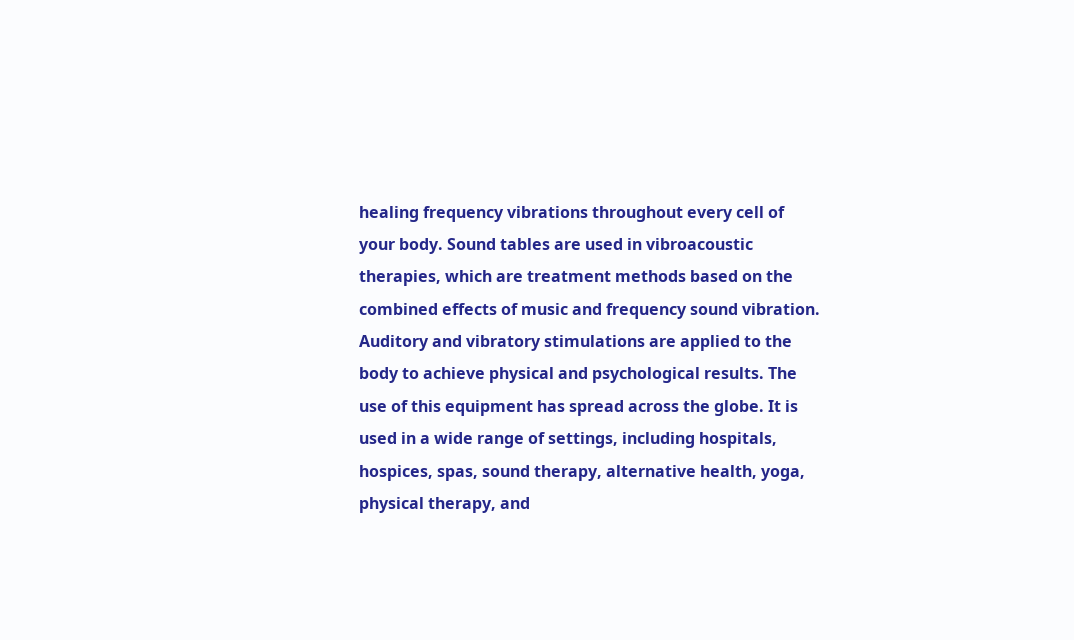healing frequency vibrations throughout every cell of your body. Sound tables are used in vibroacoustic therapies, which are treatment methods based on the combined effects of music and frequency sound vibration. Auditory and vibratory stimulations are applied to the body to achieve physical and psychological results. The use of this equipment has spread across the globe. It is used in a wide range of settings, including hospitals, hospices, spas, sound therapy, alternative health, yoga, physical therapy, and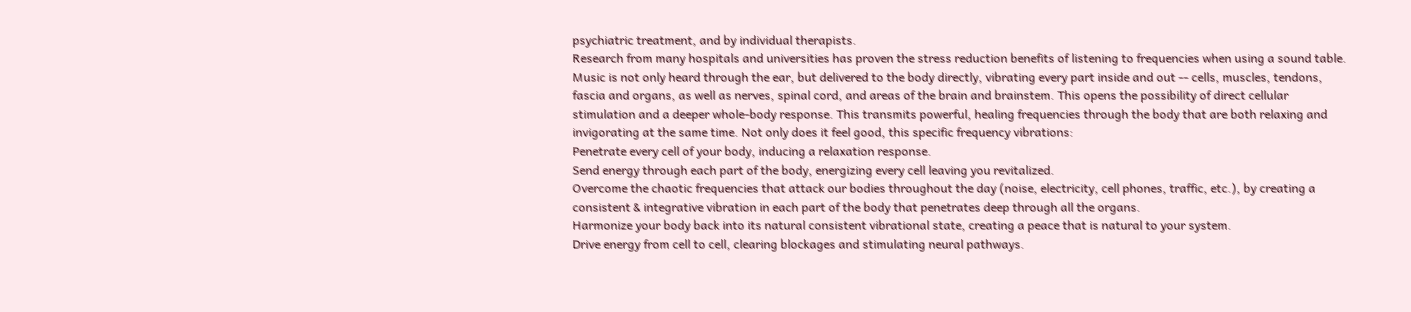psychiatric treatment, and by individual therapists.
Research from many hospitals and universities has proven the stress reduction benefits of listening to frequencies when using a sound table. Music is not only heard through the ear, but delivered to the body directly, vibrating every part inside and out -- cells, muscles, tendons, fascia and organs, as well as nerves, spinal cord, and areas of the brain and brainstem. This opens the possibility of direct cellular stimulation and a deeper whole-body response. This transmits powerful, healing frequencies through the body that are both relaxing and invigorating at the same time. Not only does it feel good, this specific frequency vibrations:
Penetrate every cell of your body, inducing a relaxation response.
Send energy through each part of the body, energizing every cell leaving you revitalized.
Overcome the chaotic frequencies that attack our bodies throughout the day (noise, electricity, cell phones, traffic, etc.), by creating a consistent & integrative vibration in each part of the body that penetrates deep through all the organs.
Harmonize your body back into its natural consistent vibrational state, creating a peace that is natural to your system.
Drive energy from cell to cell, clearing blockages and stimulating neural pathways.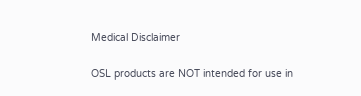Medical Disclaimer

OSL products are NOT intended for use in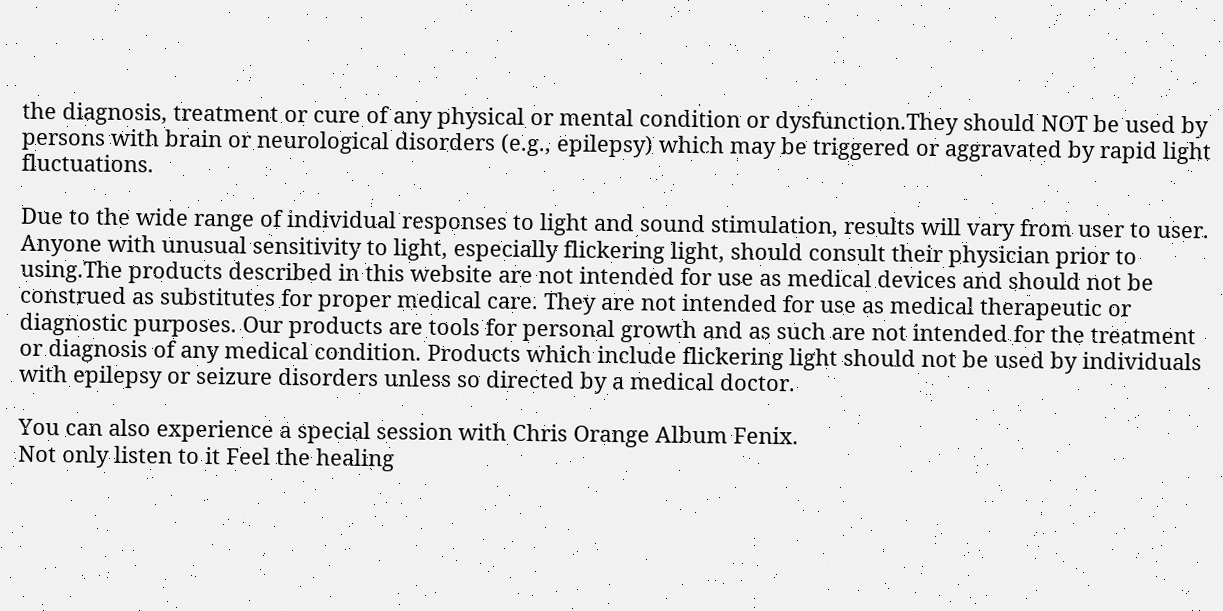the diagnosis, treatment or cure of any physical or mental condition or dysfunction.They should NOT be used by persons with brain or neurological disorders (e.g., epilepsy) which may be triggered or aggravated by rapid light fluctuations.

Due to the wide range of individual responses to light and sound stimulation, results will vary from user to user. Anyone with unusual sensitivity to light, especially flickering light, should consult their physician prior to using.The products described in this website are not intended for use as medical devices and should not be construed as substitutes for proper medical care. They are not intended for use as medical therapeutic or diagnostic purposes. Our products are tools for personal growth and as such are not intended for the treatment or diagnosis of any medical condition. Products which include flickering light should not be used by individuals with epilepsy or seizure disorders unless so directed by a medical doctor.

You can also experience a special session with Chris Orange Album Fenix.
Not only listen to it Feel the healing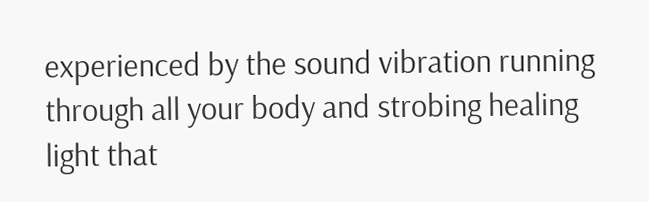experienced by the sound vibration running through all your body and strobing healing light that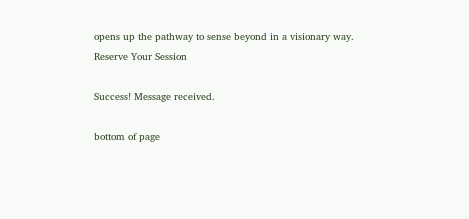opens up the pathway to sense beyond in a visionary way.
Reserve Your Session

Success! Message received.

bottom of page